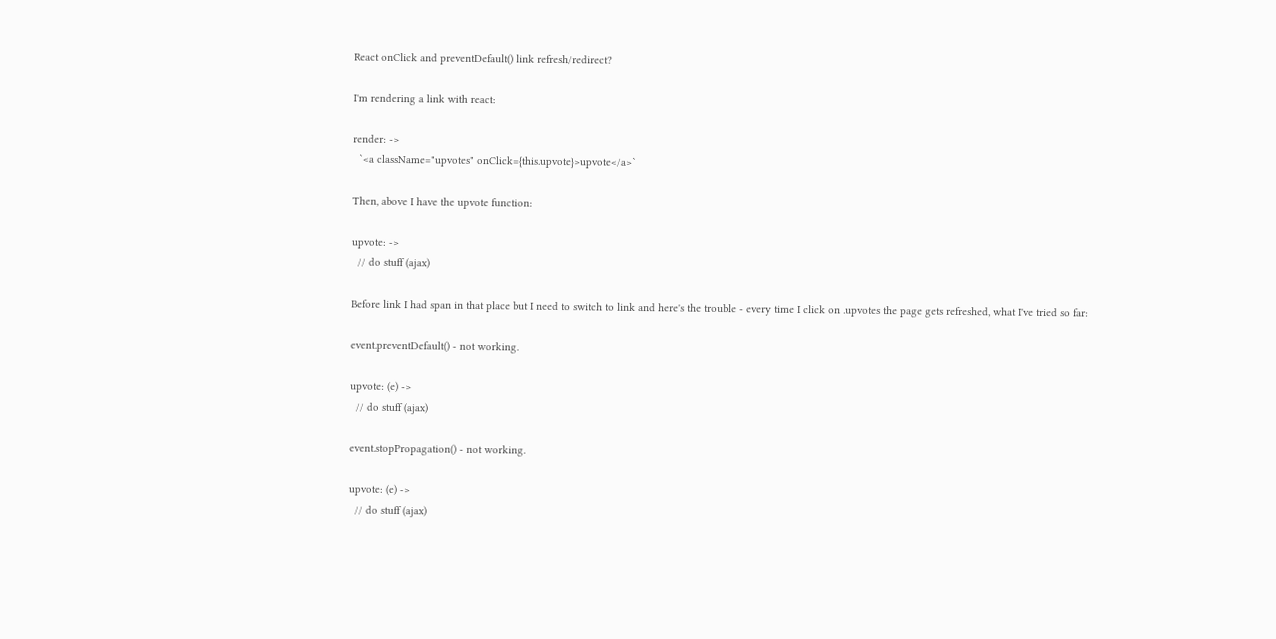React onClick and preventDefault() link refresh/redirect?

I'm rendering a link with react:

render: ->
  `<a className="upvotes" onClick={this.upvote}>upvote</a>`

Then, above I have the upvote function:

upvote: ->
  // do stuff (ajax)

Before link I had span in that place but I need to switch to link and here's the trouble - every time I click on .upvotes the page gets refreshed, what I've tried so far:

event.preventDefault() - not working.

upvote: (e) ->
  // do stuff (ajax)

event.stopPropagation() - not working.

upvote: (e) ->
  // do stuff (ajax)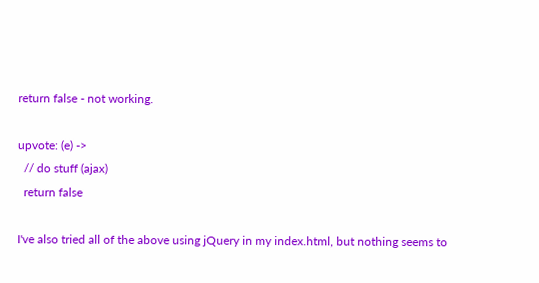return false - not working.

upvote: (e) ->
  // do stuff (ajax)
  return false

I've also tried all of the above using jQuery in my index.html, but nothing seems to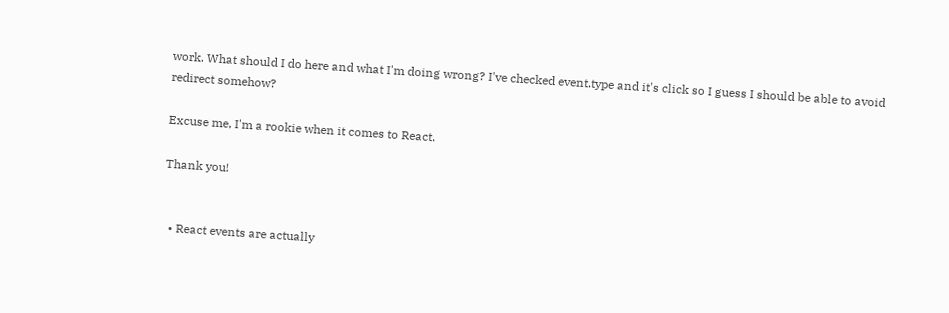work. What should I do here and what I'm doing wrong? I've checked event.type and it's click so I guess I should be able to avoid redirect somehow?

Excuse me, I'm a rookie when it comes to React.

Thank you!


  • React events are actually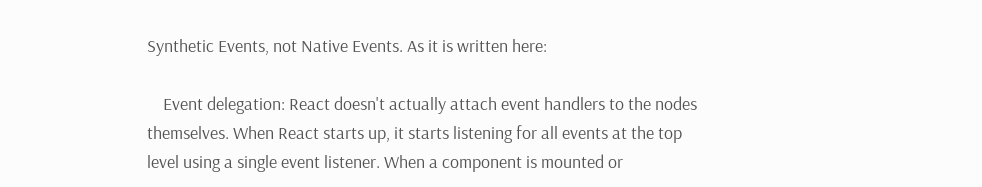Synthetic Events, not Native Events. As it is written here:

    Event delegation: React doesn't actually attach event handlers to the nodes themselves. When React starts up, it starts listening for all events at the top level using a single event listener. When a component is mounted or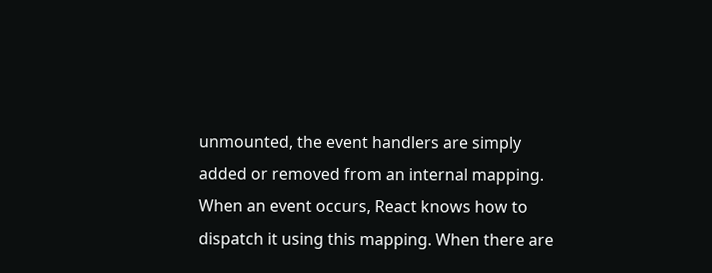unmounted, the event handlers are simply added or removed from an internal mapping. When an event occurs, React knows how to dispatch it using this mapping. When there are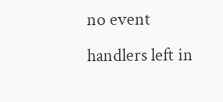no event handlers left in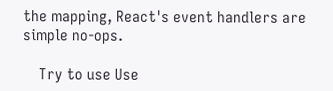the mapping, React's event handlers are simple no-ops.

    Try to use Use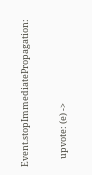Event.stopImmediatePropagation:

    upvote: (e) ->